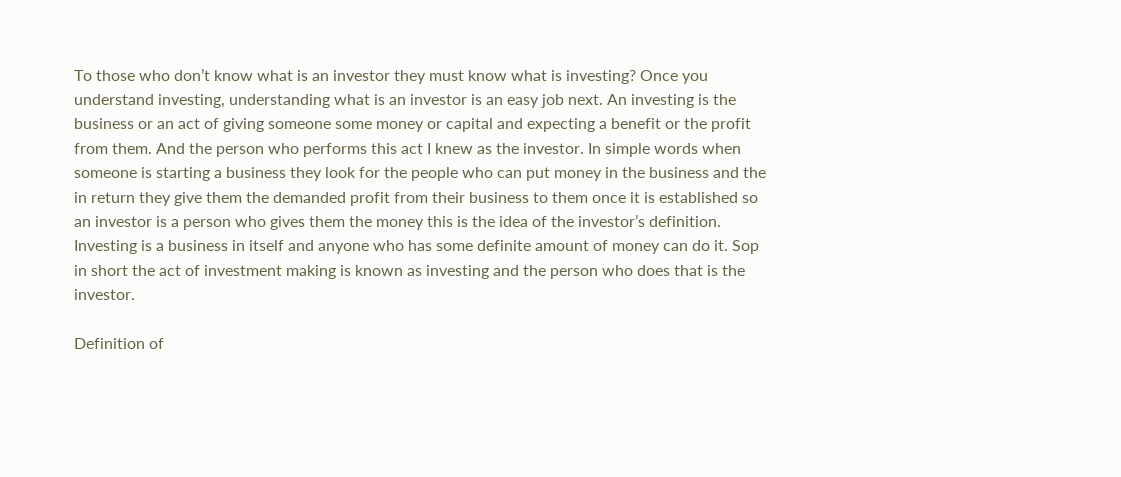To those who don’t know what is an investor they must know what is investing? Once you understand investing, understanding what is an investor is an easy job next. An investing is the business or an act of giving someone some money or capital and expecting a benefit or the profit from them. And the person who performs this act I knew as the investor. In simple words when someone is starting a business they look for the people who can put money in the business and the in return they give them the demanded profit from their business to them once it is established so an investor is a person who gives them the money this is the idea of the investor’s definition. Investing is a business in itself and anyone who has some definite amount of money can do it. Sop in short the act of investment making is known as investing and the person who does that is the investor.

Definition of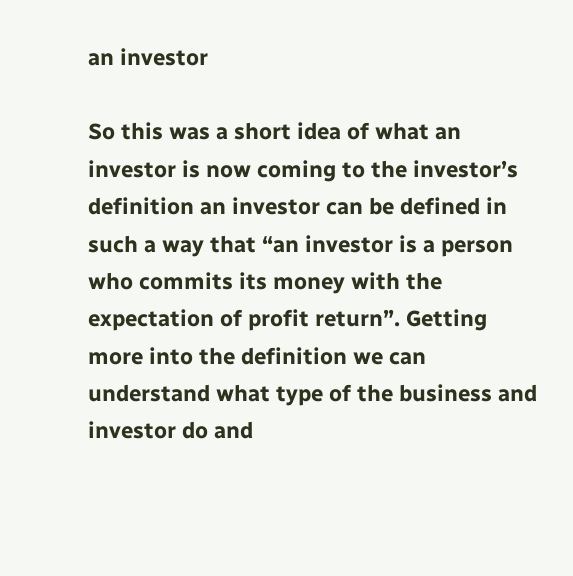an investor

So this was a short idea of what an investor is now coming to the investor’s definition an investor can be defined in such a way that “an investor is a person who commits its money with the expectation of profit return”. Getting more into the definition we can understand what type of the business and investor do and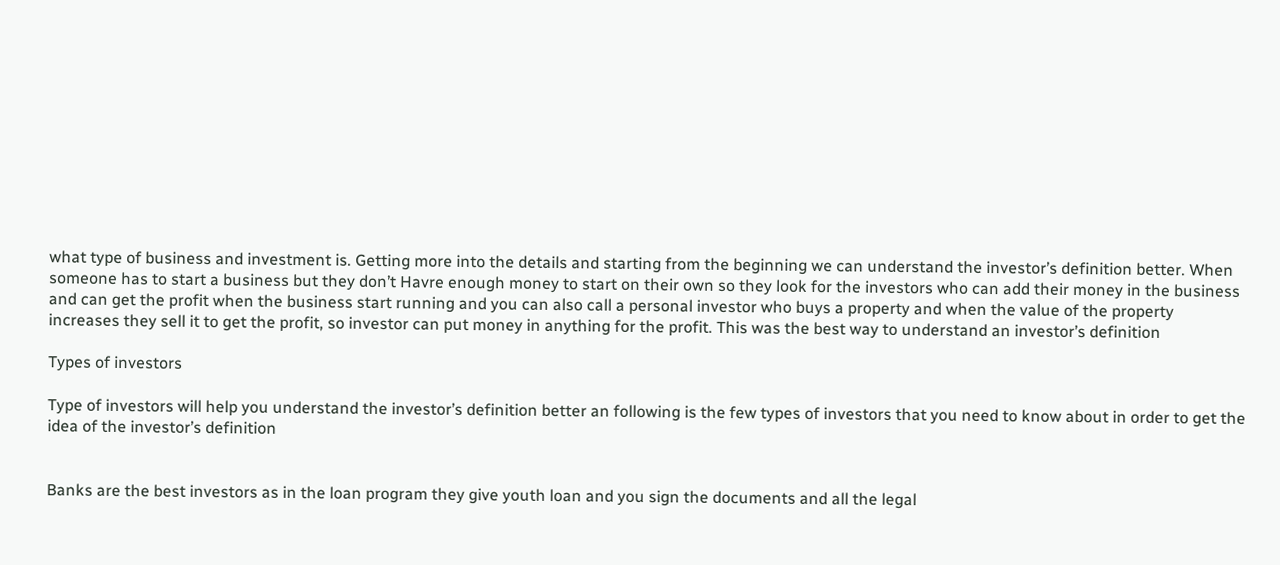what type of business and investment is. Getting more into the details and starting from the beginning we can understand the investor’s definition better. When someone has to start a business but they don’t Havre enough money to start on their own so they look for the investors who can add their money in the business and can get the profit when the business start running and you can also call a personal investor who buys a property and when the value of the property increases they sell it to get the profit, so investor can put money in anything for the profit. This was the best way to understand an investor’s definition

Types of investors

Type of investors will help you understand the investor’s definition better an following is the few types of investors that you need to know about in order to get the idea of the investor’s definition


Banks are the best investors as in the loan program they give youth loan and you sign the documents and all the legal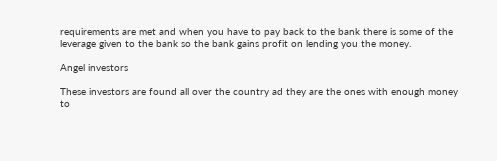requirements are met and when you have to pay back to the bank there is some of the leverage given to the bank so the bank gains profit on lending you the money.

Angel investors

These investors are found all over the country ad they are the ones with enough money to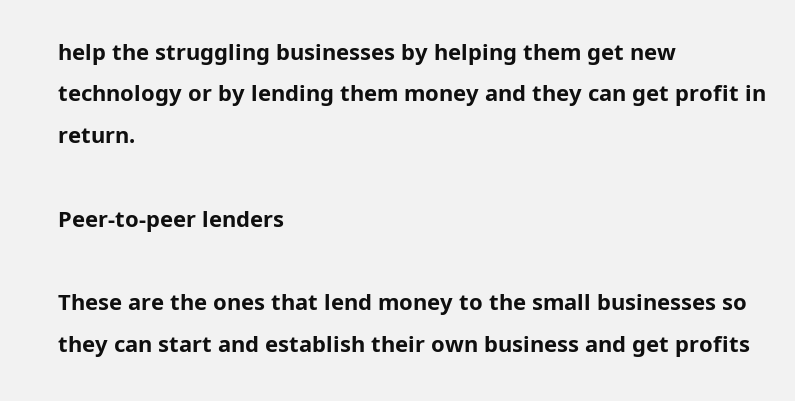help the struggling businesses by helping them get new technology or by lending them money and they can get profit in return.

Peer-to-peer lenders

These are the ones that lend money to the small businesses so they can start and establish their own business and get profits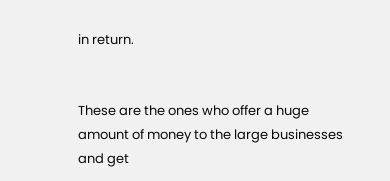in return.


These are the ones who offer a huge amount of money to the large businesses and get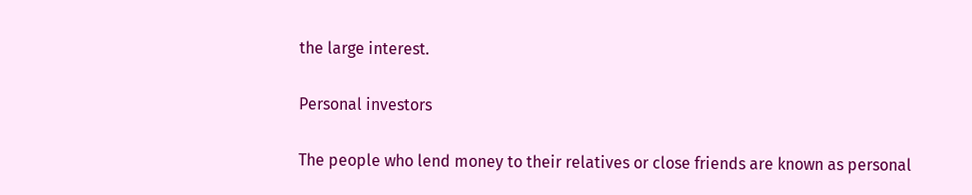the large interest.

Personal investors

The people who lend money to their relatives or close friends are known as personal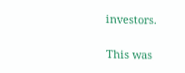investors.

This was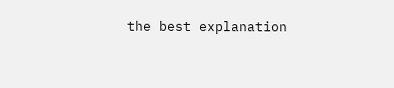the best explanation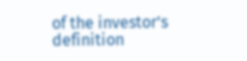of the investor’s definition